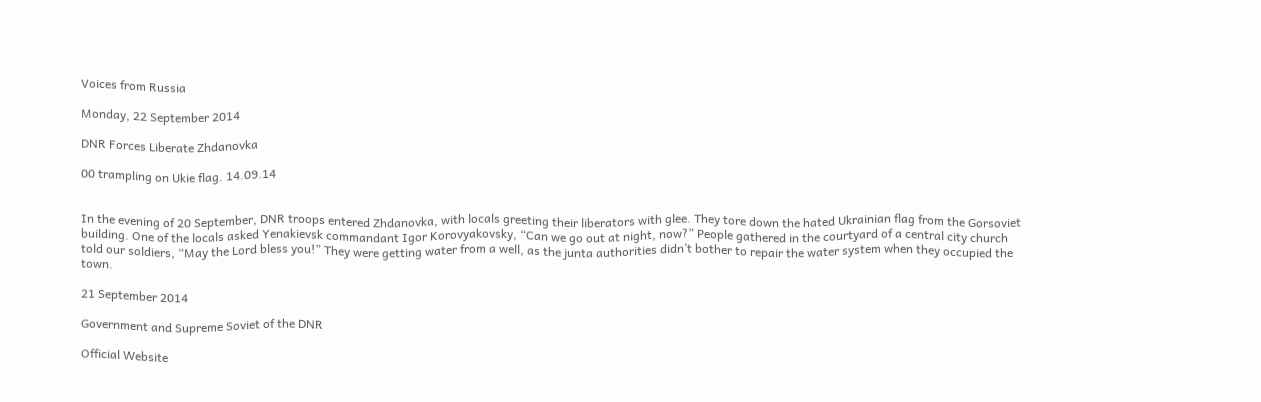Voices from Russia

Monday, 22 September 2014

DNR Forces Liberate Zhdanovka

00 trampling on Ukie flag. 14.09.14


In the evening of 20 September, DNR troops entered Zhdanovka, with locals greeting their liberators with glee. They tore down the hated Ukrainian flag from the Gorsoviet building. One of the locals asked Yenakievsk commandant Igor Korovyakovsky, “Can we go out at night, now?” People gathered in the courtyard of a central city church told our soldiers, “May the Lord bless you!” They were getting water from a well, as the junta authorities didn’t bother to repair the water system when they occupied the town.

21 September 2014

Government and Supreme Soviet of the DNR

Official Website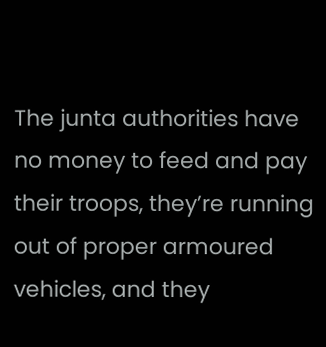The junta authorities have no money to feed and pay their troops, they’re running out of proper armoured vehicles, and they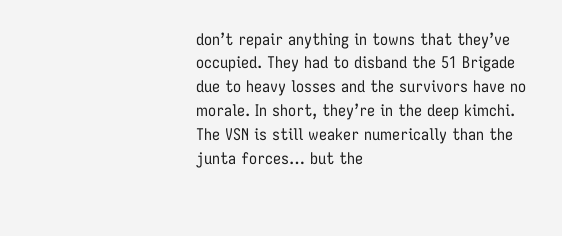don’t repair anything in towns that they’ve occupied. They had to disband the 51 Brigade due to heavy losses and the survivors have no morale. In short, they’re in the deep kimchi. The VSN is still weaker numerically than the junta forces… but the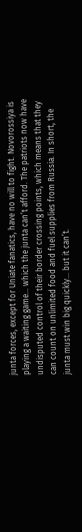junta forces, except for Uniate fanatics, have no will to fight. Novorossiya is playing a waiting game… which the junta can’t afford. The patriots now have undisputed control of their border crossing points, which means that they can count on unlimited food and fuel supplies from Russia. In short, the junta must win big quickly… but it can’t.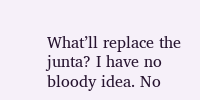What’ll replace the junta? I have no bloody idea. No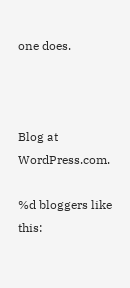one does.



Blog at WordPress.com.

%d bloggers like this: